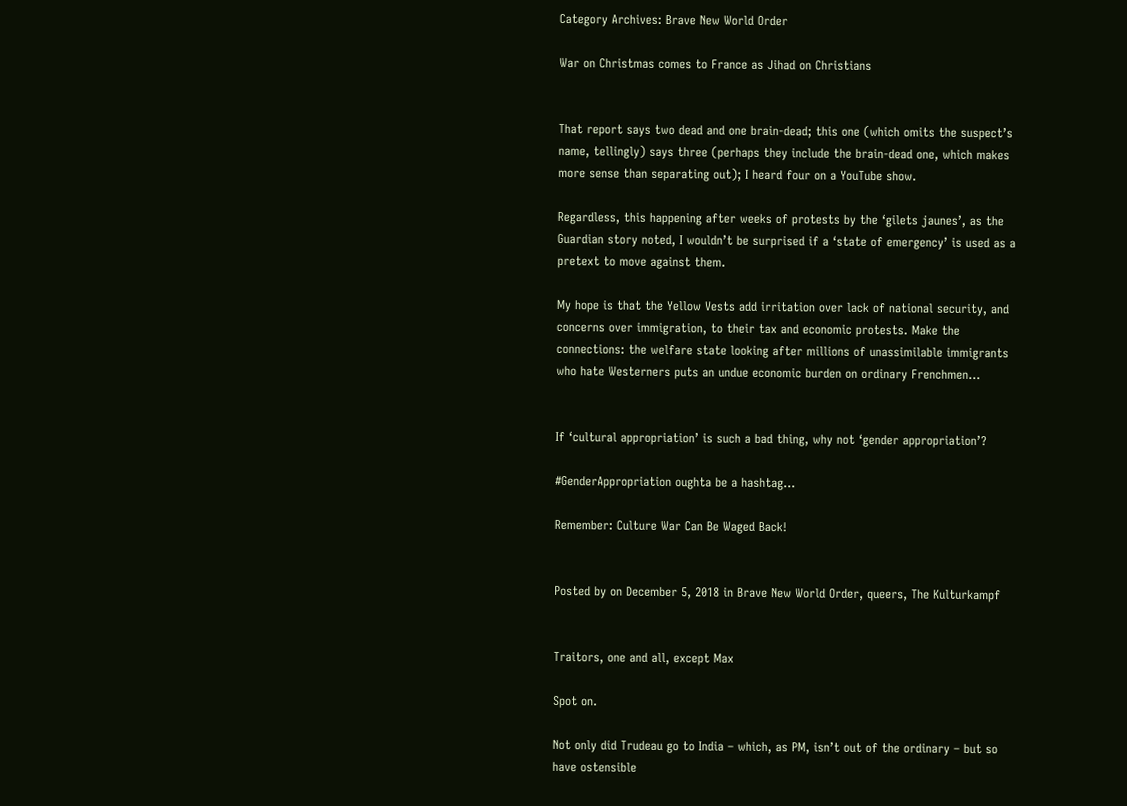Category Archives: Brave New World Order

War on Christmas comes to France as Jihad on Christians


That report says two dead and one brain-dead; this one (which omits the suspect’s name, tellingly) says three (perhaps they include the brain-dead one, which makes more sense than separating out); I heard four on a YouTube show.

Regardless, this happening after weeks of protests by the ‘gilets jaunes’, as the Guardian story noted, I wouldn’t be surprised if a ‘state of emergency’ is used as a pretext to move against them.

My hope is that the Yellow Vests add irritation over lack of national security, and concerns over immigration, to their tax and economic protests. Make the connections: the welfare state looking after millions of unassimilable immigrants who hate Westerners puts an undue economic burden on ordinary Frenchmen…


If ‘cultural appropriation’ is such a bad thing, why not ‘gender appropriation’?

#GenderAppropriation oughta be a hashtag…

Remember: Culture War Can Be Waged Back!


Posted by on December 5, 2018 in Brave New World Order, queers, The Kulturkampf


Traitors, one and all, except Max

Spot on.

Not only did Trudeau go to India – which, as PM, isn’t out of the ordinary – but so have ostensible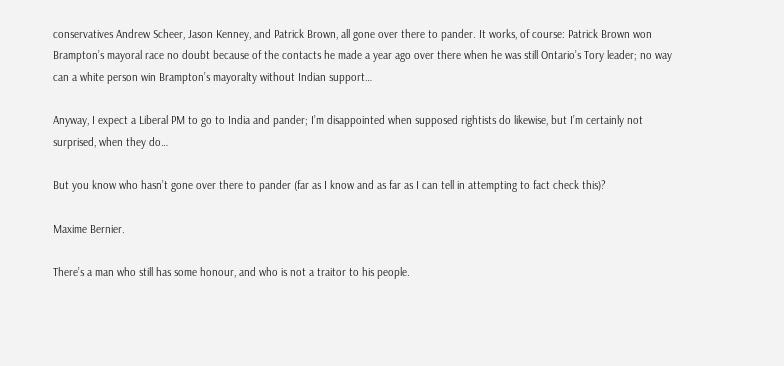conservatives Andrew Scheer, Jason Kenney, and Patrick Brown, all gone over there to pander. It works, of course: Patrick Brown won Brampton’s mayoral race no doubt because of the contacts he made a year ago over there when he was still Ontario’s Tory leader; no way can a white person win Brampton’s mayoralty without Indian support…

Anyway, I expect a Liberal PM to go to India and pander; I’m disappointed when supposed rightists do likewise, but I’m certainly not surprised, when they do…

But you know who hasn’t gone over there to pander (far as I know and as far as I can tell in attempting to fact check this)?

Maxime Bernier.

There’s a man who still has some honour, and who is not a traitor to his people.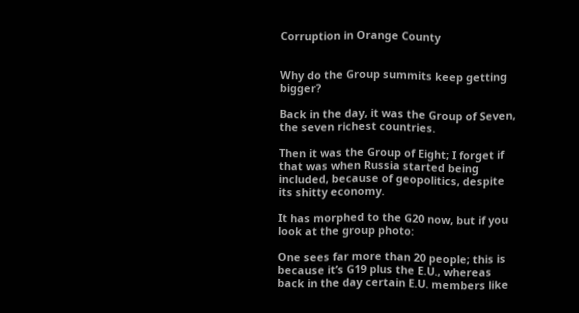Corruption in Orange County


Why do the Group summits keep getting bigger?

Back in the day, it was the Group of Seven, the seven richest countries.

Then it was the Group of Eight; I forget if that was when Russia started being included, because of geopolitics, despite its shitty economy.

It has morphed to the G20 now, but if you look at the group photo:

One sees far more than 20 people; this is because it’s G19 plus the E.U., whereas back in the day certain E.U. members like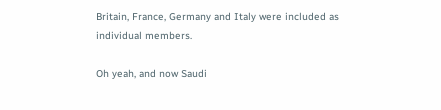Britain, France, Germany and Italy were included as individual members.

Oh yeah, and now Saudi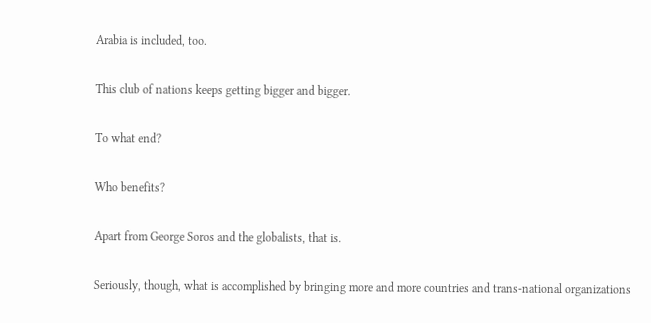Arabia is included, too.

This club of nations keeps getting bigger and bigger.

To what end?

Who benefits?

Apart from George Soros and the globalists, that is.

Seriously, though, what is accomplished by bringing more and more countries and trans-national organizations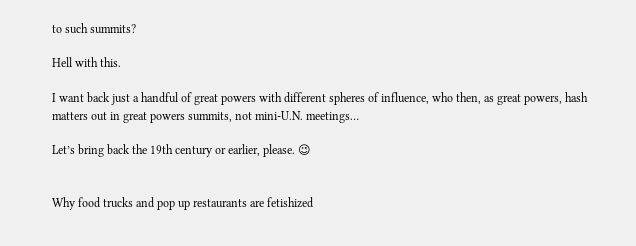to such summits?

Hell with this.

I want back just a handful of great powers with different spheres of influence, who then, as great powers, hash matters out in great powers summits, not mini-U.N. meetings…

Let’s bring back the 19th century or earlier, please. 😉


Why food trucks and pop up restaurants are fetishized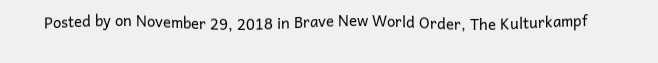Posted by on November 29, 2018 in Brave New World Order, The Kulturkampf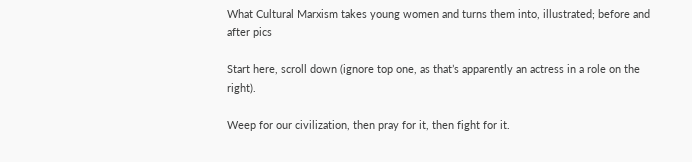What Cultural Marxism takes young women and turns them into, illustrated; before and after pics

Start here, scroll down (ignore top one, as that’s apparently an actress in a role on the right).

Weep for our civilization, then pray for it, then fight for it.